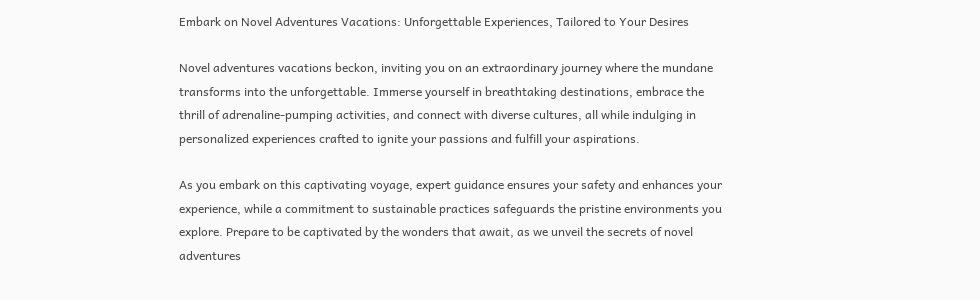Embark on Novel Adventures Vacations: Unforgettable Experiences, Tailored to Your Desires

Novel adventures vacations beckon, inviting you on an extraordinary journey where the mundane transforms into the unforgettable. Immerse yourself in breathtaking destinations, embrace the thrill of adrenaline-pumping activities, and connect with diverse cultures, all while indulging in personalized experiences crafted to ignite your passions and fulfill your aspirations.

As you embark on this captivating voyage, expert guidance ensures your safety and enhances your experience, while a commitment to sustainable practices safeguards the pristine environments you explore. Prepare to be captivated by the wonders that await, as we unveil the secrets of novel adventures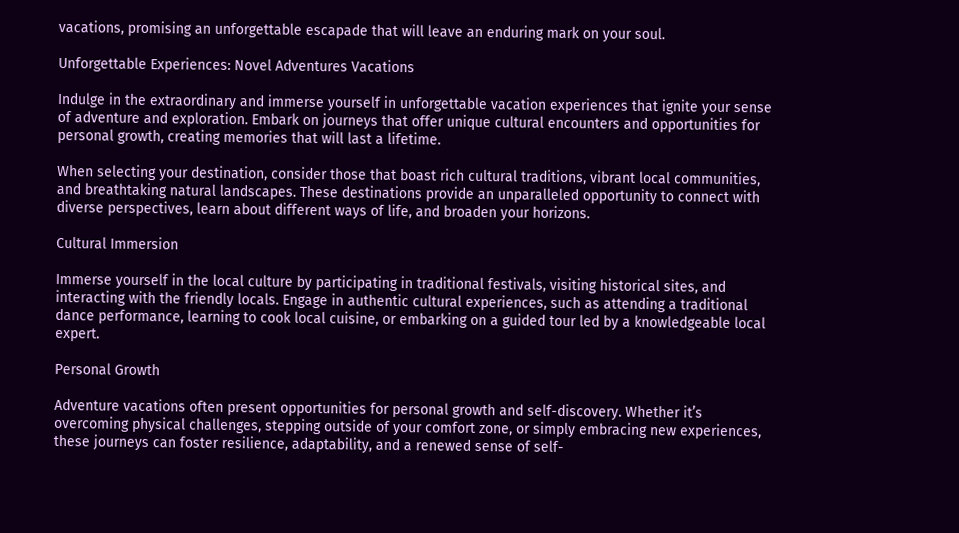vacations, promising an unforgettable escapade that will leave an enduring mark on your soul.

Unforgettable Experiences: Novel Adventures Vacations

Indulge in the extraordinary and immerse yourself in unforgettable vacation experiences that ignite your sense of adventure and exploration. Embark on journeys that offer unique cultural encounters and opportunities for personal growth, creating memories that will last a lifetime.

When selecting your destination, consider those that boast rich cultural traditions, vibrant local communities, and breathtaking natural landscapes. These destinations provide an unparalleled opportunity to connect with diverse perspectives, learn about different ways of life, and broaden your horizons.

Cultural Immersion

Immerse yourself in the local culture by participating in traditional festivals, visiting historical sites, and interacting with the friendly locals. Engage in authentic cultural experiences, such as attending a traditional dance performance, learning to cook local cuisine, or embarking on a guided tour led by a knowledgeable local expert.

Personal Growth

Adventure vacations often present opportunities for personal growth and self-discovery. Whether it’s overcoming physical challenges, stepping outside of your comfort zone, or simply embracing new experiences, these journeys can foster resilience, adaptability, and a renewed sense of self-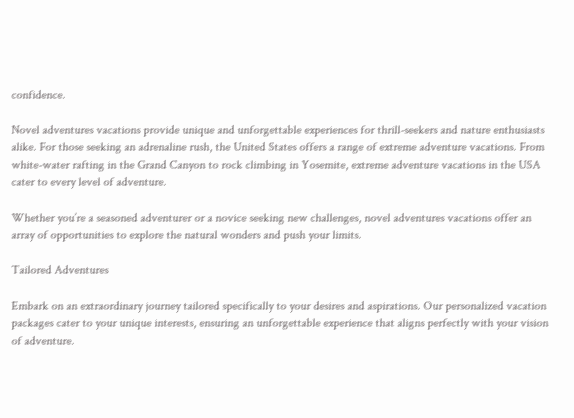confidence.

Novel adventures vacations provide unique and unforgettable experiences for thrill-seekers and nature enthusiasts alike. For those seeking an adrenaline rush, the United States offers a range of extreme adventure vacations. From white-water rafting in the Grand Canyon to rock climbing in Yosemite, extreme adventure vacations in the USA cater to every level of adventure.

Whether you’re a seasoned adventurer or a novice seeking new challenges, novel adventures vacations offer an array of opportunities to explore the natural wonders and push your limits.

Tailored Adventures

Embark on an extraordinary journey tailored specifically to your desires and aspirations. Our personalized vacation packages cater to your unique interests, ensuring an unforgettable experience that aligns perfectly with your vision of adventure.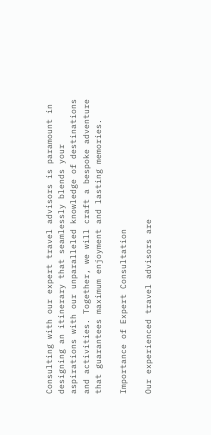Consulting with our expert travel advisors is paramount in designing an itinerary that seamlessly blends your aspirations with our unparalleled knowledge of destinations and activities. Together, we will craft a bespoke adventure that guarantees maximum enjoyment and lasting memories.

Importance of Expert Consultation

Our experienced travel advisors are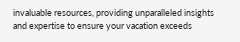invaluable resources, providing unparalleled insights and expertise to ensure your vacation exceeds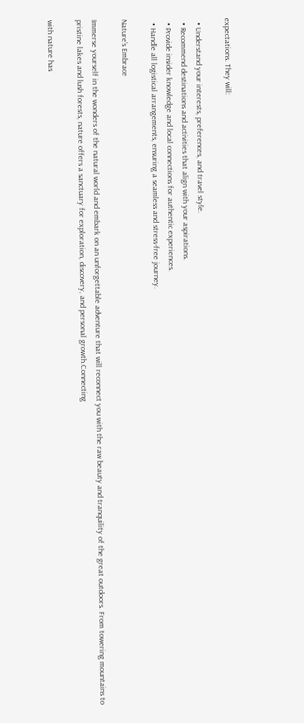expectations. They will:

  • Understand your interests, preferences, and travel style.
  • Recommend destinations and activities that align with your aspirations.
  • Provide insider knowledge and local connections for authentic experiences.
  • Handle all logistical arrangements, ensuring a seamless and stress-free journey.

Nature’s Embrace

Immerse yourself in the wonders of the natural world and embark on an unforgettable adventure that will reconnect you with the raw beauty and tranquility of the great outdoors. From towering mountains to pristine lakes and lush forests, nature offers a sanctuary for exploration, discovery, and personal growth.Connecting

with nature has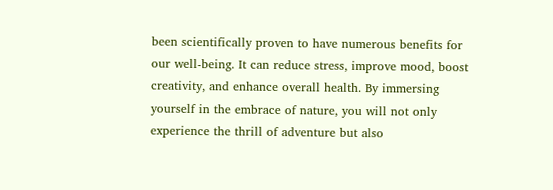been scientifically proven to have numerous benefits for our well-being. It can reduce stress, improve mood, boost creativity, and enhance overall health. By immersing yourself in the embrace of nature, you will not only experience the thrill of adventure but also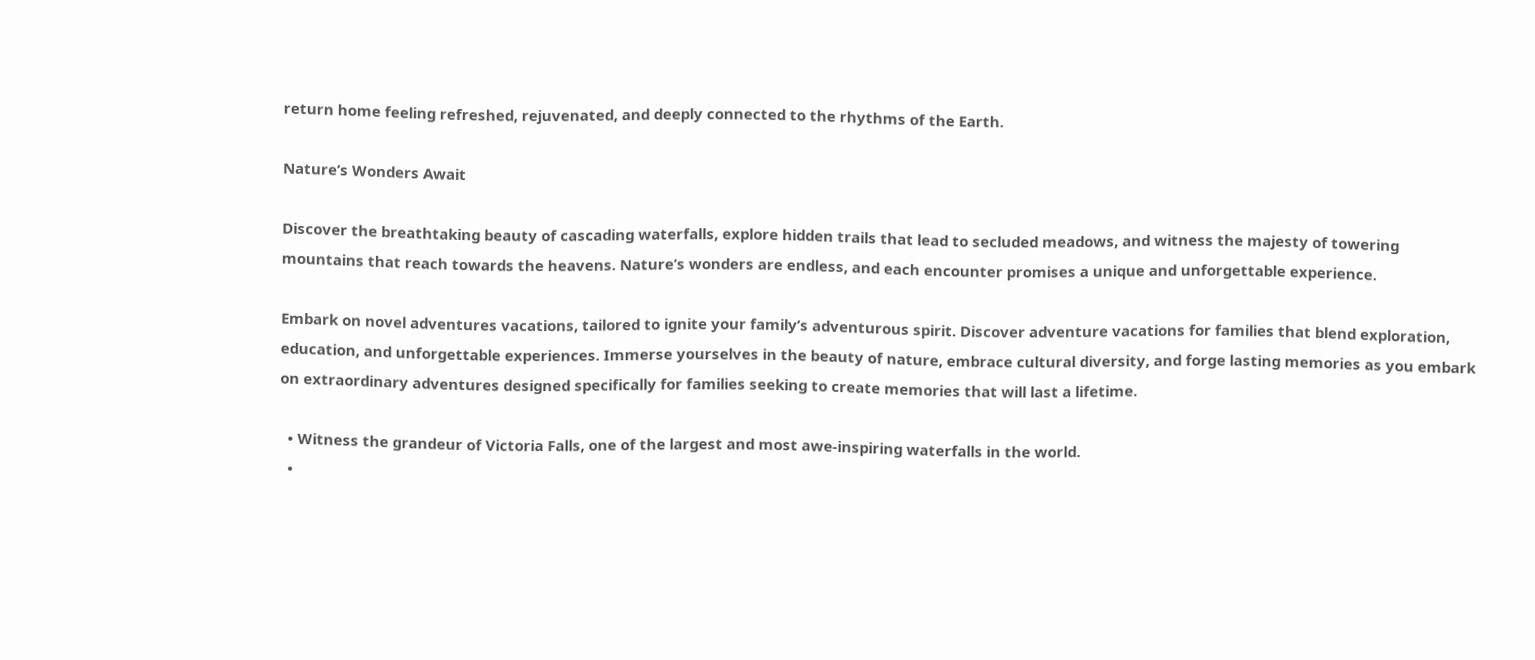return home feeling refreshed, rejuvenated, and deeply connected to the rhythms of the Earth.

Nature’s Wonders Await

Discover the breathtaking beauty of cascading waterfalls, explore hidden trails that lead to secluded meadows, and witness the majesty of towering mountains that reach towards the heavens. Nature’s wonders are endless, and each encounter promises a unique and unforgettable experience.

Embark on novel adventures vacations, tailored to ignite your family’s adventurous spirit. Discover adventure vacations for families that blend exploration, education, and unforgettable experiences. Immerse yourselves in the beauty of nature, embrace cultural diversity, and forge lasting memories as you embark on extraordinary adventures designed specifically for families seeking to create memories that will last a lifetime.

  • Witness the grandeur of Victoria Falls, one of the largest and most awe-inspiring waterfalls in the world.
  •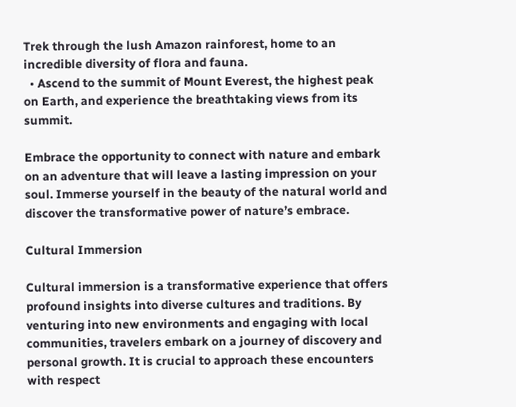Trek through the lush Amazon rainforest, home to an incredible diversity of flora and fauna.
  • Ascend to the summit of Mount Everest, the highest peak on Earth, and experience the breathtaking views from its summit.

Embrace the opportunity to connect with nature and embark on an adventure that will leave a lasting impression on your soul. Immerse yourself in the beauty of the natural world and discover the transformative power of nature’s embrace.

Cultural Immersion

Cultural immersion is a transformative experience that offers profound insights into diverse cultures and traditions. By venturing into new environments and engaging with local communities, travelers embark on a journey of discovery and personal growth. It is crucial to approach these encounters with respect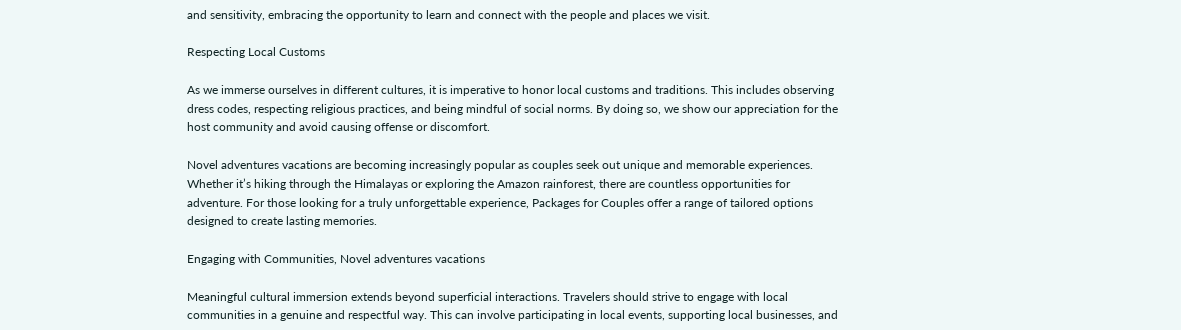and sensitivity, embracing the opportunity to learn and connect with the people and places we visit.

Respecting Local Customs

As we immerse ourselves in different cultures, it is imperative to honor local customs and traditions. This includes observing dress codes, respecting religious practices, and being mindful of social norms. By doing so, we show our appreciation for the host community and avoid causing offense or discomfort.

Novel adventures vacations are becoming increasingly popular as couples seek out unique and memorable experiences. Whether it’s hiking through the Himalayas or exploring the Amazon rainforest, there are countless opportunities for adventure. For those looking for a truly unforgettable experience, Packages for Couples offer a range of tailored options designed to create lasting memories.

Engaging with Communities, Novel adventures vacations

Meaningful cultural immersion extends beyond superficial interactions. Travelers should strive to engage with local communities in a genuine and respectful way. This can involve participating in local events, supporting local businesses, and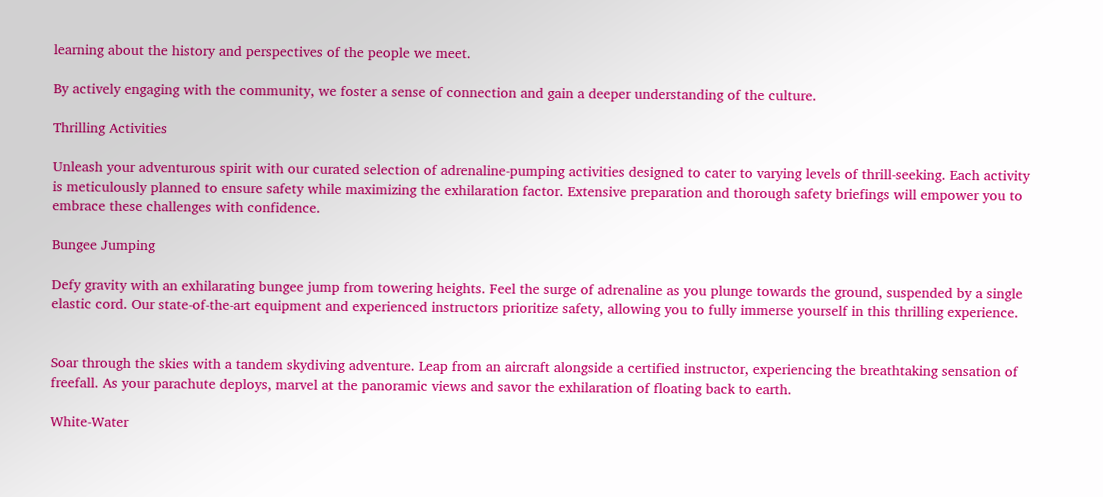learning about the history and perspectives of the people we meet.

By actively engaging with the community, we foster a sense of connection and gain a deeper understanding of the culture.

Thrilling Activities

Unleash your adventurous spirit with our curated selection of adrenaline-pumping activities designed to cater to varying levels of thrill-seeking. Each activity is meticulously planned to ensure safety while maximizing the exhilaration factor. Extensive preparation and thorough safety briefings will empower you to embrace these challenges with confidence.

Bungee Jumping

Defy gravity with an exhilarating bungee jump from towering heights. Feel the surge of adrenaline as you plunge towards the ground, suspended by a single elastic cord. Our state-of-the-art equipment and experienced instructors prioritize safety, allowing you to fully immerse yourself in this thrilling experience.


Soar through the skies with a tandem skydiving adventure. Leap from an aircraft alongside a certified instructor, experiencing the breathtaking sensation of freefall. As your parachute deploys, marvel at the panoramic views and savor the exhilaration of floating back to earth.

White-Water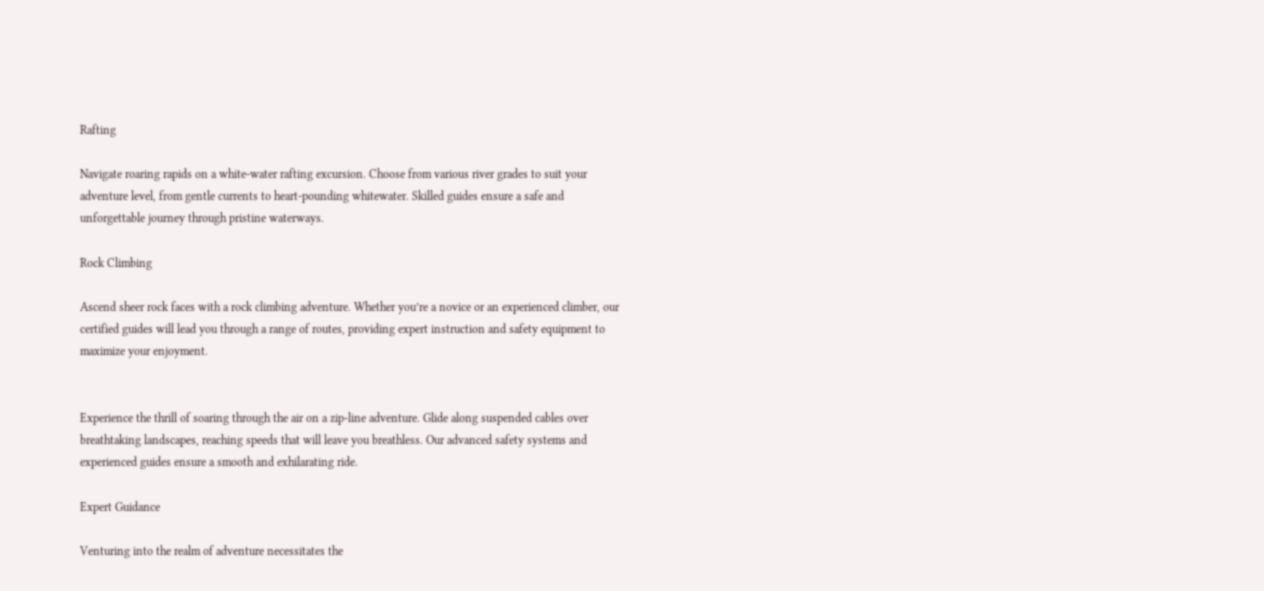Rafting

Navigate roaring rapids on a white-water rafting excursion. Choose from various river grades to suit your adventure level, from gentle currents to heart-pounding whitewater. Skilled guides ensure a safe and unforgettable journey through pristine waterways.

Rock Climbing

Ascend sheer rock faces with a rock climbing adventure. Whether you’re a novice or an experienced climber, our certified guides will lead you through a range of routes, providing expert instruction and safety equipment to maximize your enjoyment.


Experience the thrill of soaring through the air on a zip-line adventure. Glide along suspended cables over breathtaking landscapes, reaching speeds that will leave you breathless. Our advanced safety systems and experienced guides ensure a smooth and exhilarating ride.

Expert Guidance

Venturing into the realm of adventure necessitates the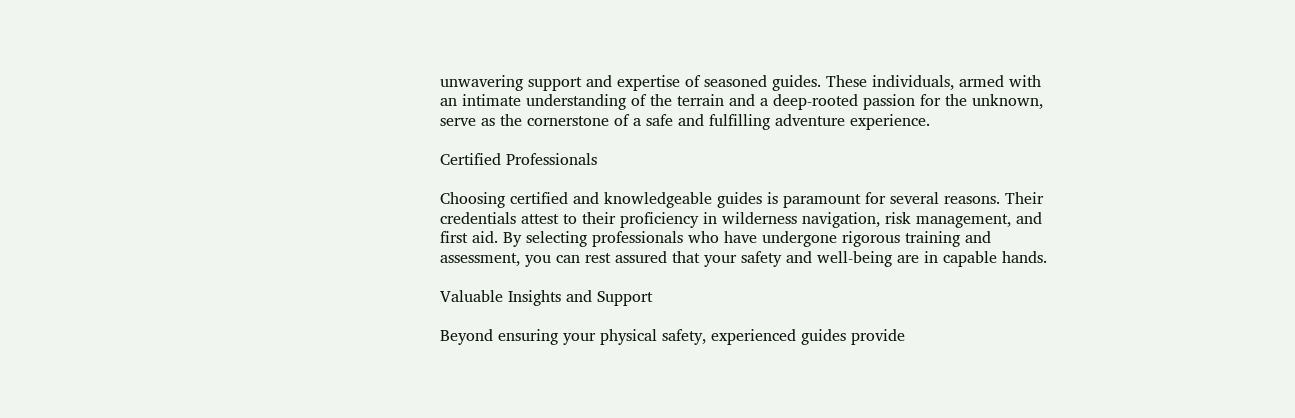unwavering support and expertise of seasoned guides. These individuals, armed with an intimate understanding of the terrain and a deep-rooted passion for the unknown, serve as the cornerstone of a safe and fulfilling adventure experience.

Certified Professionals

Choosing certified and knowledgeable guides is paramount for several reasons. Their credentials attest to their proficiency in wilderness navigation, risk management, and first aid. By selecting professionals who have undergone rigorous training and assessment, you can rest assured that your safety and well-being are in capable hands.

Valuable Insights and Support

Beyond ensuring your physical safety, experienced guides provide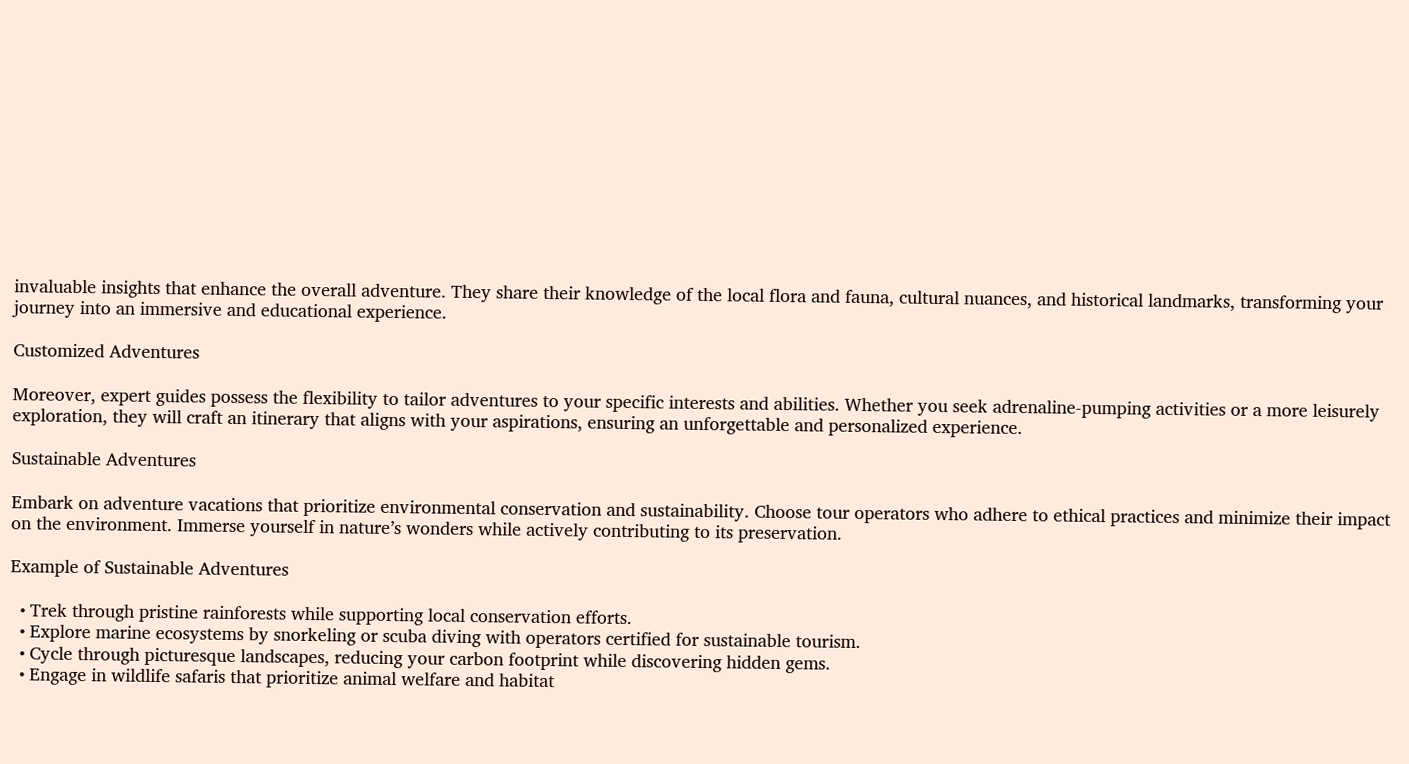invaluable insights that enhance the overall adventure. They share their knowledge of the local flora and fauna, cultural nuances, and historical landmarks, transforming your journey into an immersive and educational experience.

Customized Adventures

Moreover, expert guides possess the flexibility to tailor adventures to your specific interests and abilities. Whether you seek adrenaline-pumping activities or a more leisurely exploration, they will craft an itinerary that aligns with your aspirations, ensuring an unforgettable and personalized experience.

Sustainable Adventures

Embark on adventure vacations that prioritize environmental conservation and sustainability. Choose tour operators who adhere to ethical practices and minimize their impact on the environment. Immerse yourself in nature’s wonders while actively contributing to its preservation.

Example of Sustainable Adventures

  • Trek through pristine rainforests while supporting local conservation efforts.
  • Explore marine ecosystems by snorkeling or scuba diving with operators certified for sustainable tourism.
  • Cycle through picturesque landscapes, reducing your carbon footprint while discovering hidden gems.
  • Engage in wildlife safaris that prioritize animal welfare and habitat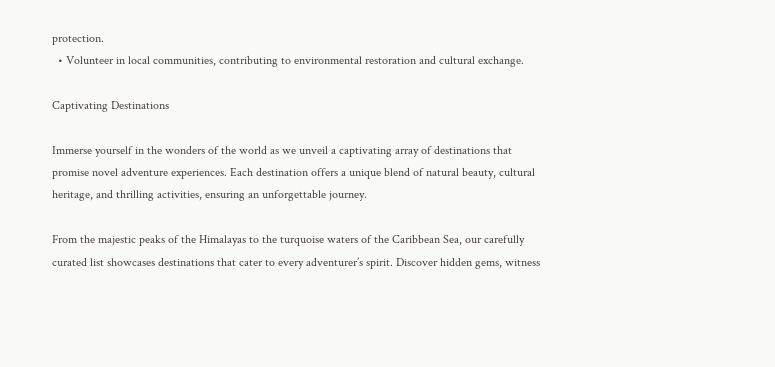protection.
  • Volunteer in local communities, contributing to environmental restoration and cultural exchange.

Captivating Destinations

Immerse yourself in the wonders of the world as we unveil a captivating array of destinations that promise novel adventure experiences. Each destination offers a unique blend of natural beauty, cultural heritage, and thrilling activities, ensuring an unforgettable journey.

From the majestic peaks of the Himalayas to the turquoise waters of the Caribbean Sea, our carefully curated list showcases destinations that cater to every adventurer’s spirit. Discover hidden gems, witness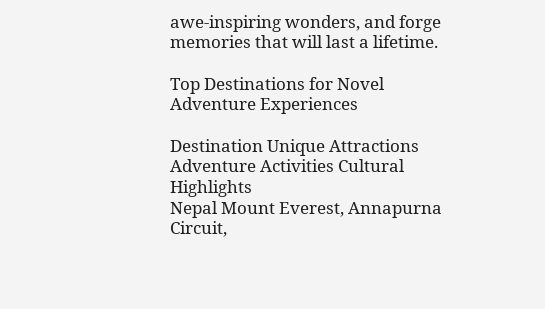awe-inspiring wonders, and forge memories that will last a lifetime.

Top Destinations for Novel Adventure Experiences

Destination Unique Attractions Adventure Activities Cultural Highlights
Nepal Mount Everest, Annapurna Circuit,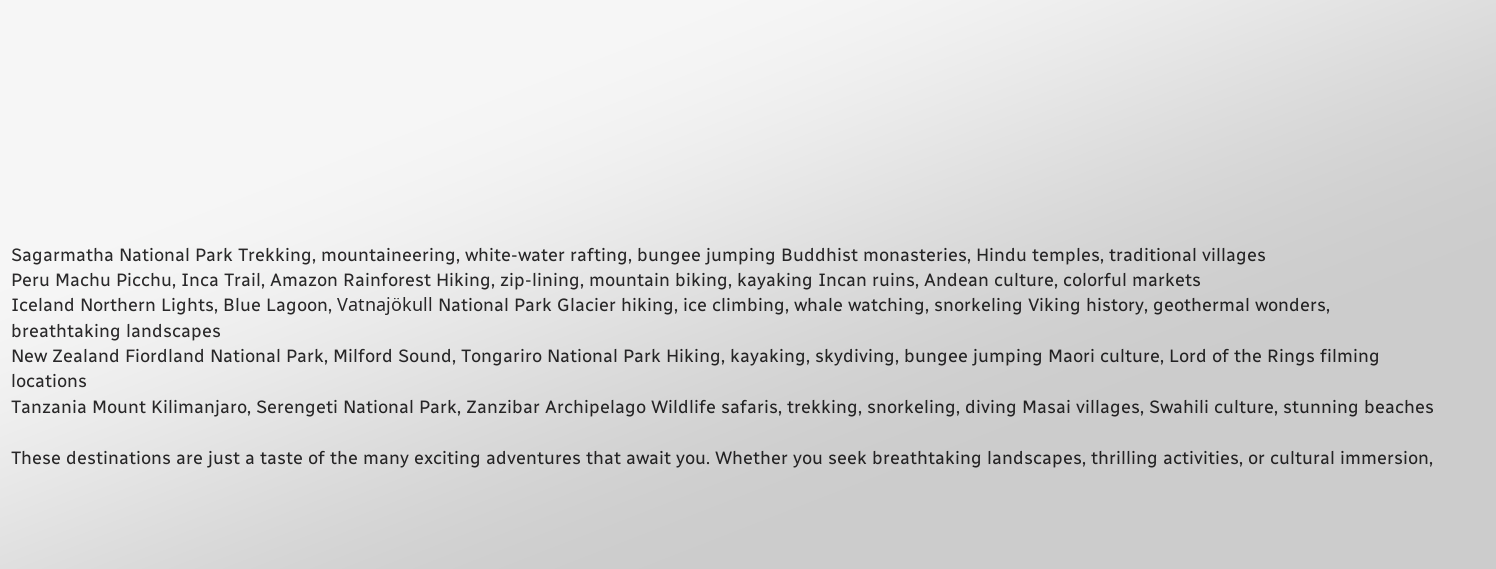Sagarmatha National Park Trekking, mountaineering, white-water rafting, bungee jumping Buddhist monasteries, Hindu temples, traditional villages
Peru Machu Picchu, Inca Trail, Amazon Rainforest Hiking, zip-lining, mountain biking, kayaking Incan ruins, Andean culture, colorful markets
Iceland Northern Lights, Blue Lagoon, Vatnajökull National Park Glacier hiking, ice climbing, whale watching, snorkeling Viking history, geothermal wonders, breathtaking landscapes
New Zealand Fiordland National Park, Milford Sound, Tongariro National Park Hiking, kayaking, skydiving, bungee jumping Maori culture, Lord of the Rings filming locations
Tanzania Mount Kilimanjaro, Serengeti National Park, Zanzibar Archipelago Wildlife safaris, trekking, snorkeling, diving Masai villages, Swahili culture, stunning beaches

These destinations are just a taste of the many exciting adventures that await you. Whether you seek breathtaking landscapes, thrilling activities, or cultural immersion,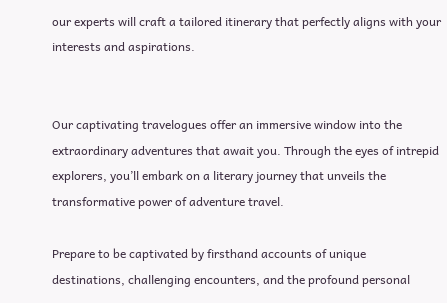our experts will craft a tailored itinerary that perfectly aligns with your interests and aspirations.


Our captivating travelogues offer an immersive window into the extraordinary adventures that await you. Through the eyes of intrepid explorers, you’ll embark on a literary journey that unveils the transformative power of adventure travel.

Prepare to be captivated by firsthand accounts of unique destinations, challenging encounters, and the profound personal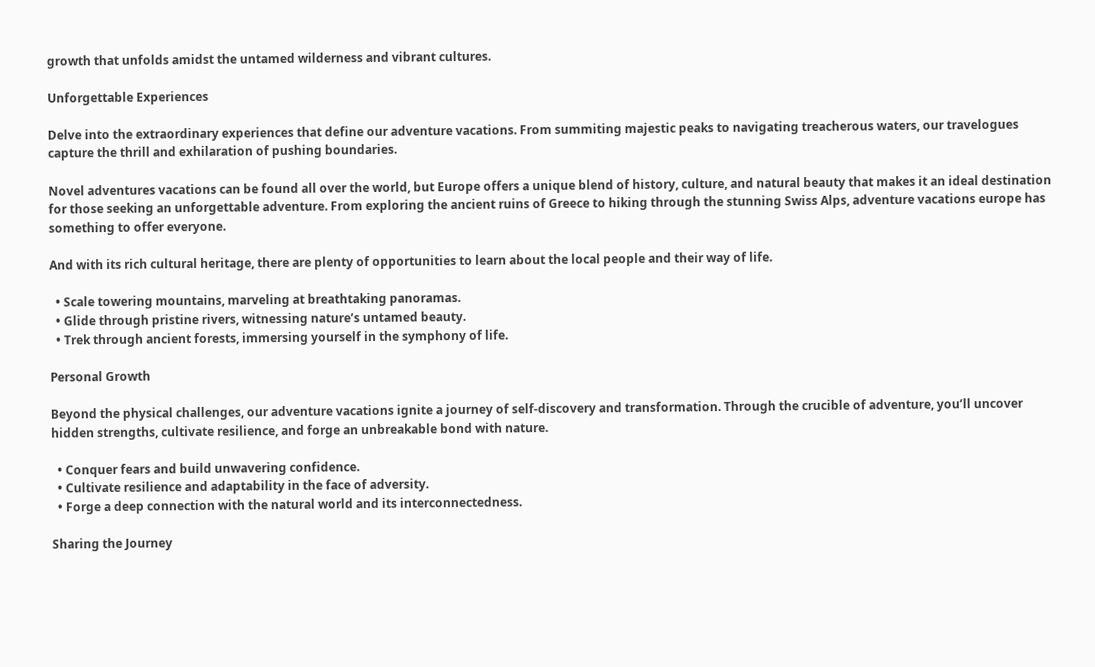growth that unfolds amidst the untamed wilderness and vibrant cultures.

Unforgettable Experiences

Delve into the extraordinary experiences that define our adventure vacations. From summiting majestic peaks to navigating treacherous waters, our travelogues capture the thrill and exhilaration of pushing boundaries.

Novel adventures vacations can be found all over the world, but Europe offers a unique blend of history, culture, and natural beauty that makes it an ideal destination for those seeking an unforgettable adventure. From exploring the ancient ruins of Greece to hiking through the stunning Swiss Alps, adventure vacations europe has something to offer everyone.

And with its rich cultural heritage, there are plenty of opportunities to learn about the local people and their way of life.

  • Scale towering mountains, marveling at breathtaking panoramas.
  • Glide through pristine rivers, witnessing nature’s untamed beauty.
  • Trek through ancient forests, immersing yourself in the symphony of life.

Personal Growth

Beyond the physical challenges, our adventure vacations ignite a journey of self-discovery and transformation. Through the crucible of adventure, you’ll uncover hidden strengths, cultivate resilience, and forge an unbreakable bond with nature.

  • Conquer fears and build unwavering confidence.
  • Cultivate resilience and adaptability in the face of adversity.
  • Forge a deep connection with the natural world and its interconnectedness.

Sharing the Journey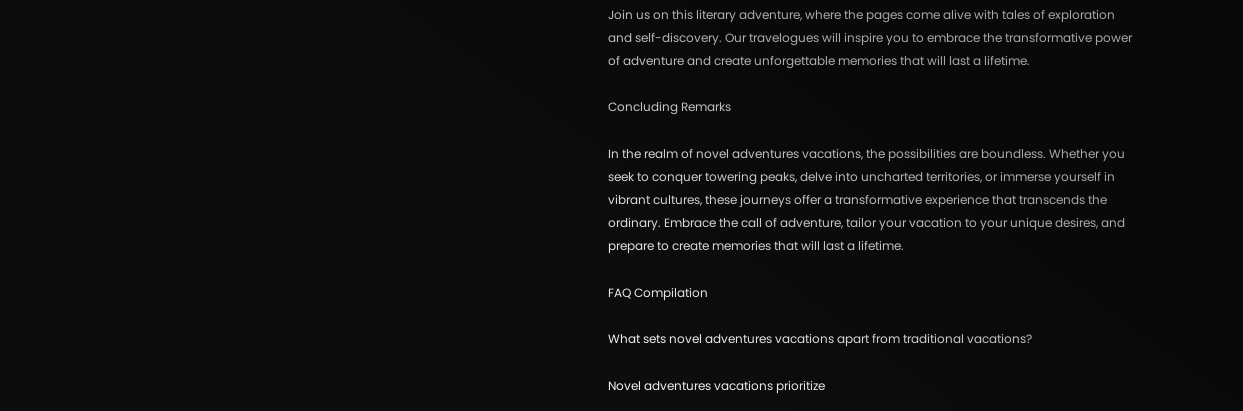Join us on this literary adventure, where the pages come alive with tales of exploration and self-discovery. Our travelogues will inspire you to embrace the transformative power of adventure and create unforgettable memories that will last a lifetime.

Concluding Remarks

In the realm of novel adventures vacations, the possibilities are boundless. Whether you seek to conquer towering peaks, delve into uncharted territories, or immerse yourself in vibrant cultures, these journeys offer a transformative experience that transcends the ordinary. Embrace the call of adventure, tailor your vacation to your unique desires, and prepare to create memories that will last a lifetime.

FAQ Compilation

What sets novel adventures vacations apart from traditional vacations?

Novel adventures vacations prioritize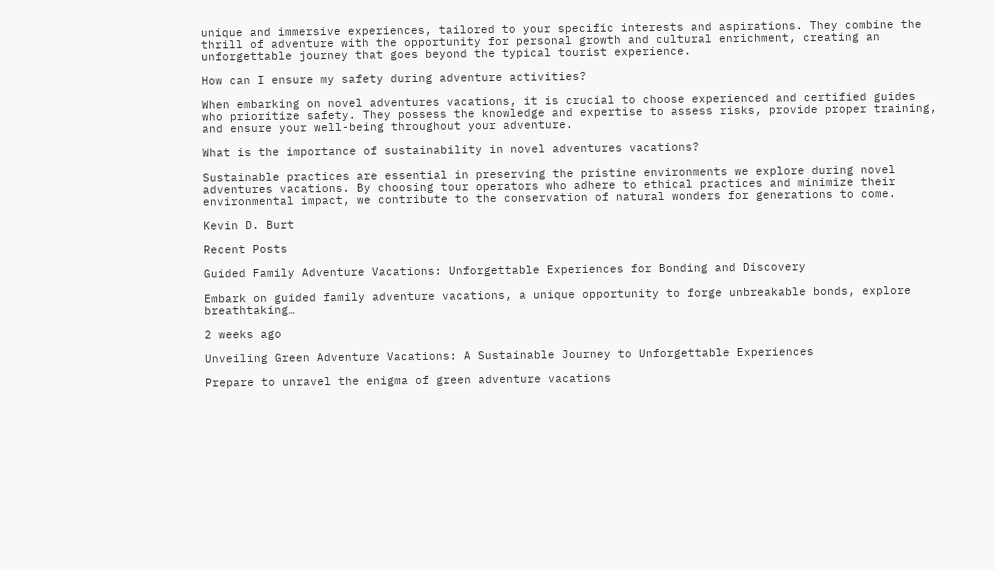unique and immersive experiences, tailored to your specific interests and aspirations. They combine the thrill of adventure with the opportunity for personal growth and cultural enrichment, creating an unforgettable journey that goes beyond the typical tourist experience.

How can I ensure my safety during adventure activities?

When embarking on novel adventures vacations, it is crucial to choose experienced and certified guides who prioritize safety. They possess the knowledge and expertise to assess risks, provide proper training, and ensure your well-being throughout your adventure.

What is the importance of sustainability in novel adventures vacations?

Sustainable practices are essential in preserving the pristine environments we explore during novel adventures vacations. By choosing tour operators who adhere to ethical practices and minimize their environmental impact, we contribute to the conservation of natural wonders for generations to come.

Kevin D. Burt

Recent Posts

Guided Family Adventure Vacations: Unforgettable Experiences for Bonding and Discovery

Embark on guided family adventure vacations, a unique opportunity to forge unbreakable bonds, explore breathtaking…

2 weeks ago

Unveiling Green Adventure Vacations: A Sustainable Journey to Unforgettable Experiences

Prepare to unravel the enigma of green adventure vacations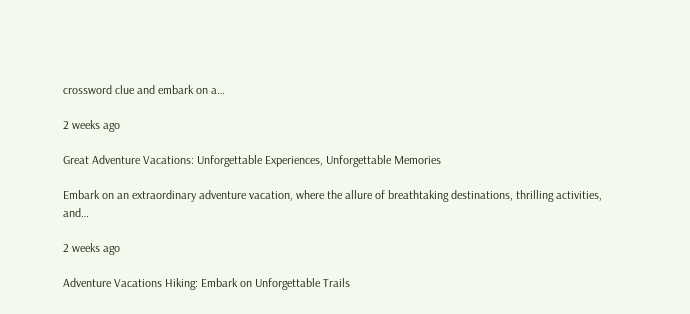crossword clue and embark on a…

2 weeks ago

Great Adventure Vacations: Unforgettable Experiences, Unforgettable Memories

Embark on an extraordinary adventure vacation, where the allure of breathtaking destinations, thrilling activities, and…

2 weeks ago

Adventure Vacations Hiking: Embark on Unforgettable Trails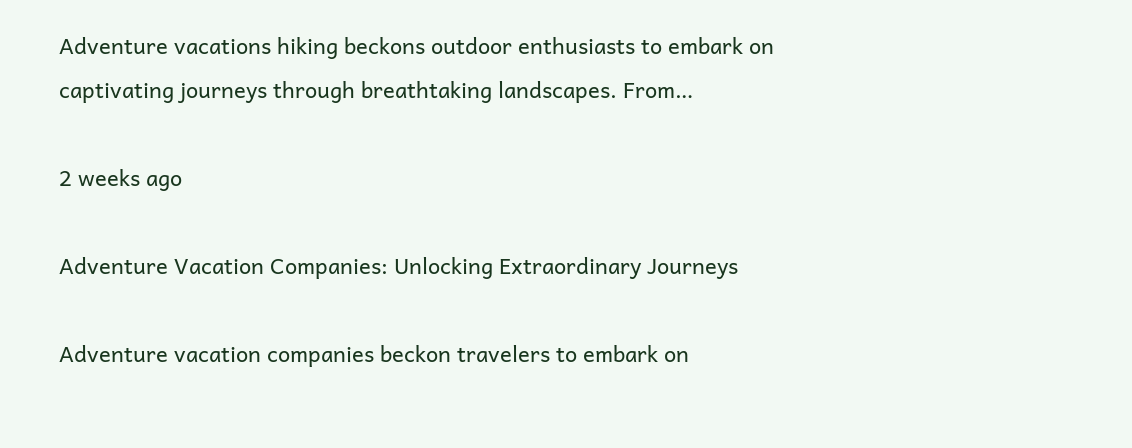Adventure vacations hiking beckons outdoor enthusiasts to embark on captivating journeys through breathtaking landscapes. From…

2 weeks ago

Adventure Vacation Companies: Unlocking Extraordinary Journeys

Adventure vacation companies beckon travelers to embark on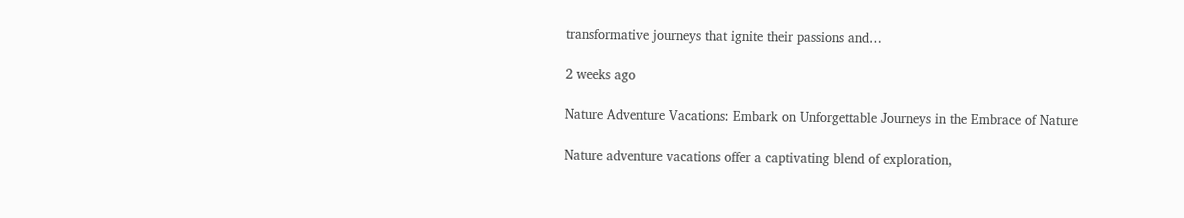transformative journeys that ignite their passions and…

2 weeks ago

Nature Adventure Vacations: Embark on Unforgettable Journeys in the Embrace of Nature

Nature adventure vacations offer a captivating blend of exploration,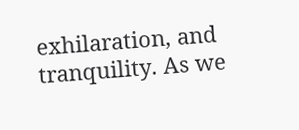exhilaration, and tranquility. As we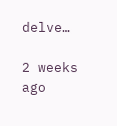delve…

2 weeks ago